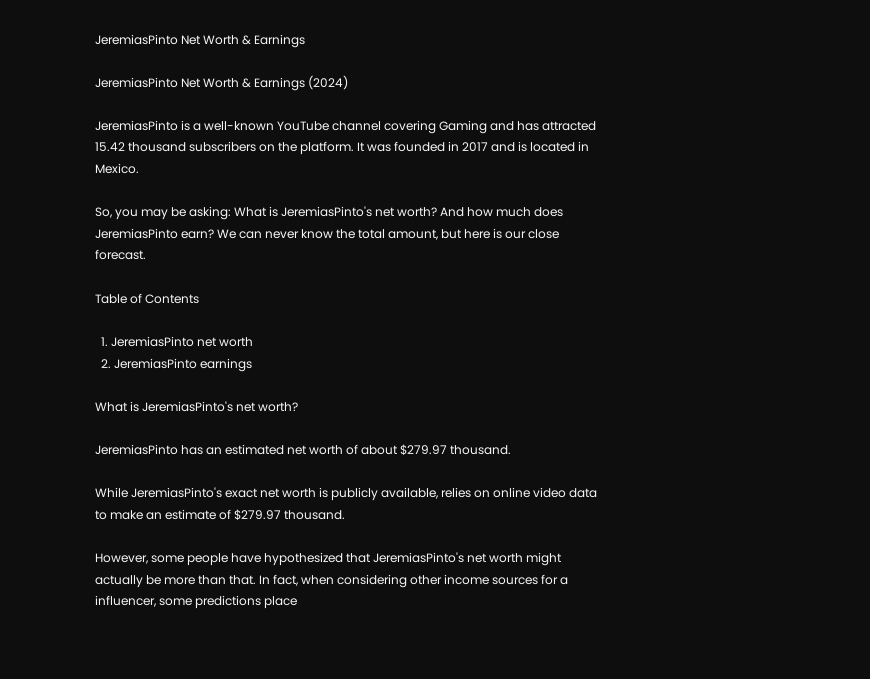JeremiasPinto Net Worth & Earnings

JeremiasPinto Net Worth & Earnings (2024)

JeremiasPinto is a well-known YouTube channel covering Gaming and has attracted 15.42 thousand subscribers on the platform. It was founded in 2017 and is located in Mexico.

So, you may be asking: What is JeremiasPinto's net worth? And how much does JeremiasPinto earn? We can never know the total amount, but here is our close forecast.

Table of Contents

  1. JeremiasPinto net worth
  2. JeremiasPinto earnings

What is JeremiasPinto's net worth?

JeremiasPinto has an estimated net worth of about $279.97 thousand.

While JeremiasPinto's exact net worth is publicly available, relies on online video data to make an estimate of $279.97 thousand.

However, some people have hypothesized that JeremiasPinto's net worth might actually be more than that. In fact, when considering other income sources for a influencer, some predictions place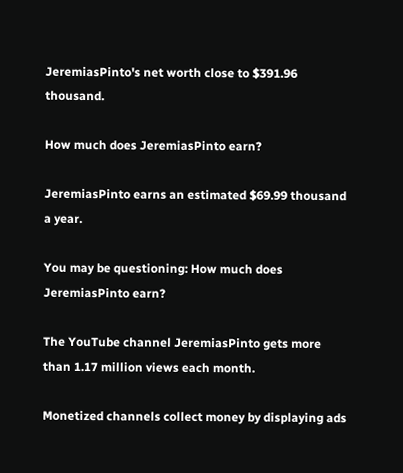JeremiasPinto's net worth close to $391.96 thousand.

How much does JeremiasPinto earn?

JeremiasPinto earns an estimated $69.99 thousand a year.

You may be questioning: How much does JeremiasPinto earn?

The YouTube channel JeremiasPinto gets more than 1.17 million views each month.

Monetized channels collect money by displaying ads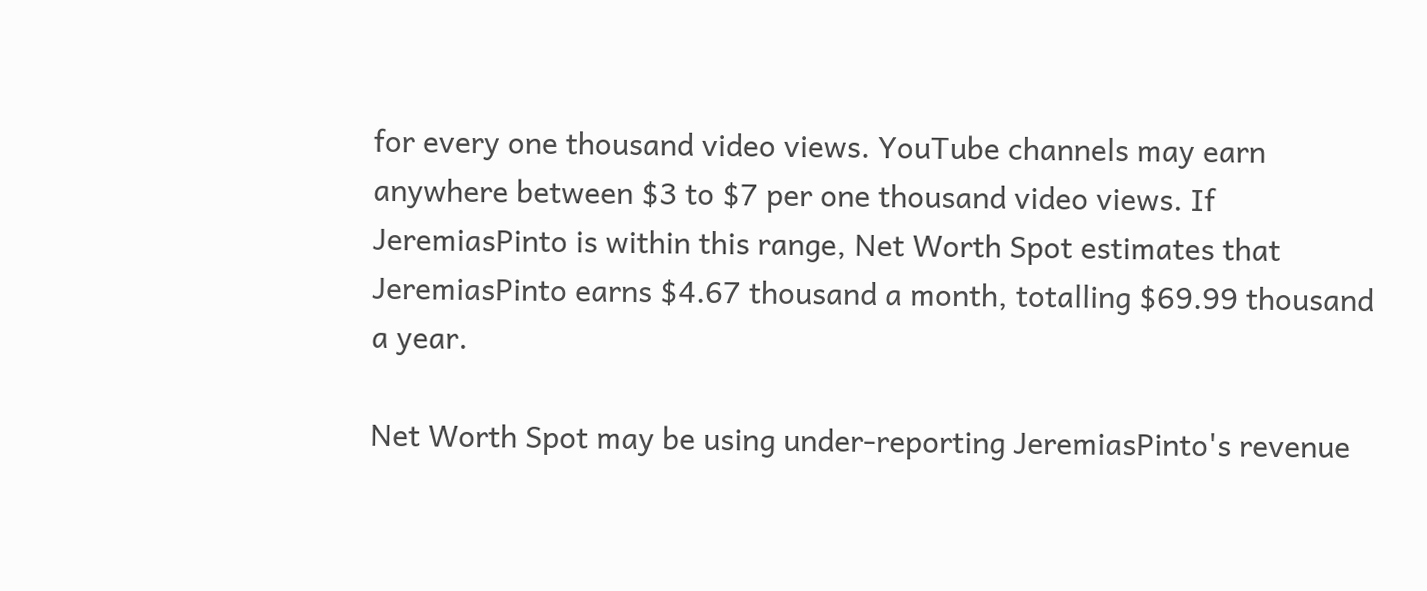for every one thousand video views. YouTube channels may earn anywhere between $3 to $7 per one thousand video views. If JeremiasPinto is within this range, Net Worth Spot estimates that JeremiasPinto earns $4.67 thousand a month, totalling $69.99 thousand a year.

Net Worth Spot may be using under-reporting JeremiasPinto's revenue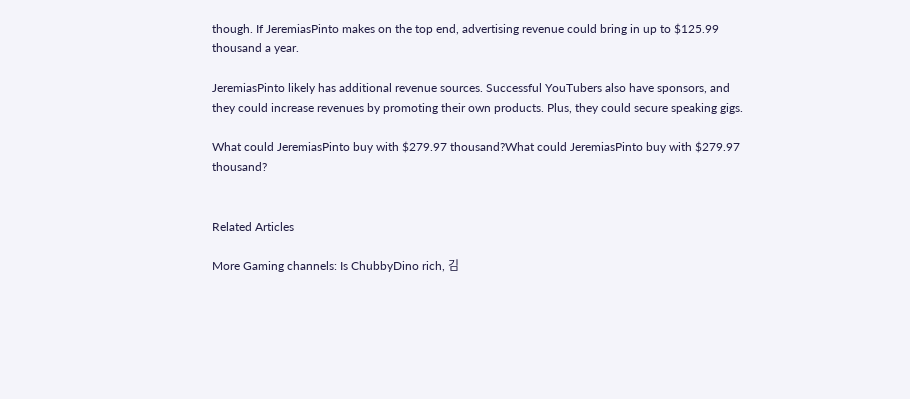though. If JeremiasPinto makes on the top end, advertising revenue could bring in up to $125.99 thousand a year.

JeremiasPinto likely has additional revenue sources. Successful YouTubers also have sponsors, and they could increase revenues by promoting their own products. Plus, they could secure speaking gigs.

What could JeremiasPinto buy with $279.97 thousand?What could JeremiasPinto buy with $279.97 thousand?


Related Articles

More Gaming channels: Is ChubbyDino rich, 김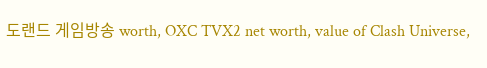도랜드 게임방송 worth, OXC TVX2 net worth, value of Clash Universe,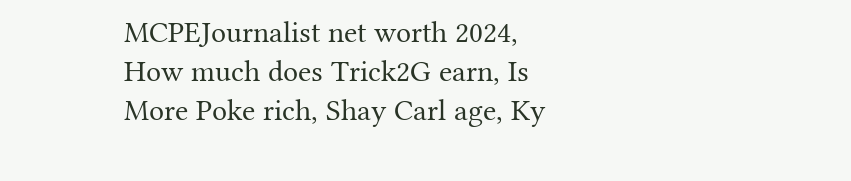MCPEJournalist net worth 2024, How much does Trick2G earn, Is More Poke rich, Shay Carl age, Ky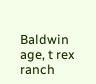Baldwin age, t rex ranch